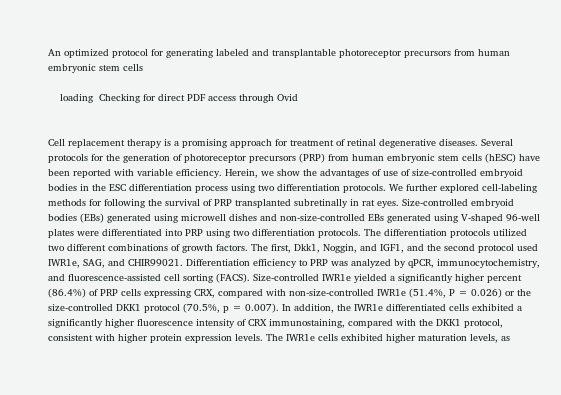An optimized protocol for generating labeled and transplantable photoreceptor precursors from human embryonic stem cells

    loading  Checking for direct PDF access through Ovid


Cell replacement therapy is a promising approach for treatment of retinal degenerative diseases. Several protocols for the generation of photoreceptor precursors (PRP) from human embryonic stem cells (hESC) have been reported with variable efficiency. Herein, we show the advantages of use of size-controlled embryoid bodies in the ESC differentiation process using two differentiation protocols. We further explored cell-labeling methods for following the survival of PRP transplanted subretinally in rat eyes. Size-controlled embryoid bodies (EBs) generated using microwell dishes and non-size-controlled EBs generated using V-shaped 96-well plates were differentiated into PRP using two differentiation protocols. The differentiation protocols utilized two different combinations of growth factors. The first, Dkk1, Noggin, and IGF1, and the second protocol used IWR1e, SAG, and CHIR99021. Differentiation efficiency to PRP was analyzed by qPCR, immunocytochemistry, and fluorescence-assisted cell sorting (FACS). Size-controlled IWR1e yielded a significantly higher percent (86.4%) of PRP cells expressing CRX, compared with non-size-controlled IWR1e (51.4%, P = 0.026) or the size-controlled DKK1 protocol (70.5%, p = 0.007). In addition, the IWR1e differentiated cells exhibited a significantly higher fluorescence intensity of CRX immunostaining, compared with the DKK1 protocol, consistent with higher protein expression levels. The IWR1e cells exhibited higher maturation levels, as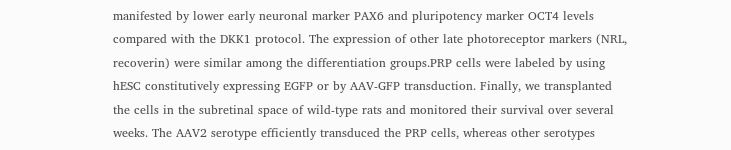manifested by lower early neuronal marker PAX6 and pluripotency marker OCT4 levels compared with the DKK1 protocol. The expression of other late photoreceptor markers (NRL, recoverin) were similar among the differentiation groups.PRP cells were labeled by using hESC constitutively expressing EGFP or by AAV-GFP transduction. Finally, we transplanted the cells in the subretinal space of wild-type rats and monitored their survival over several weeks. The AAV2 serotype efficiently transduced the PRP cells, whereas other serotypes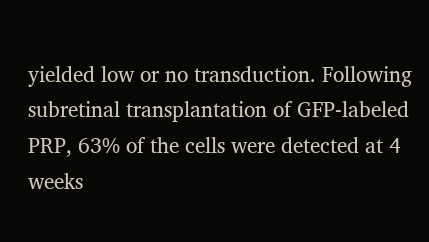yielded low or no transduction. Following subretinal transplantation of GFP-labeled PRP, 63% of the cells were detected at 4 weeks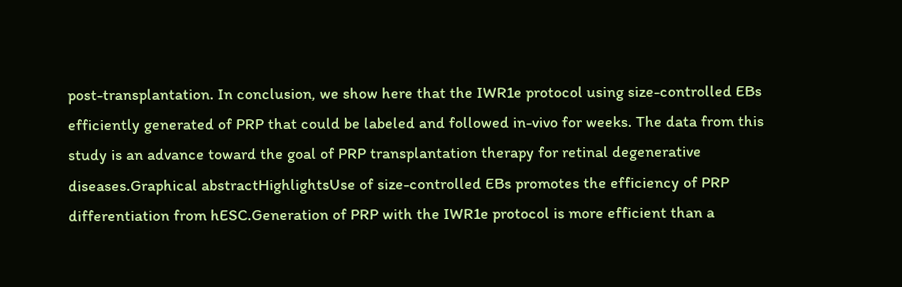post-transplantation. In conclusion, we show here that the IWR1e protocol using size-controlled EBs efficiently generated of PRP that could be labeled and followed in-vivo for weeks. The data from this study is an advance toward the goal of PRP transplantation therapy for retinal degenerative diseases.Graphical abstractHighlightsUse of size-controlled EBs promotes the efficiency of PRP differentiation from hESC.Generation of PRP with the IWR1e protocol is more efficient than a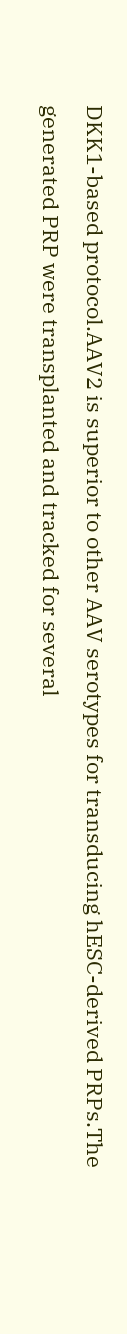DKK1-based protocol.AAV2 is superior to other AAV serotypes for transducing hESC-derived PRPs.The generated PRP were transplanted and tracked for several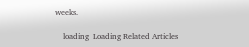weeks.

    loading  Loading Related Articles